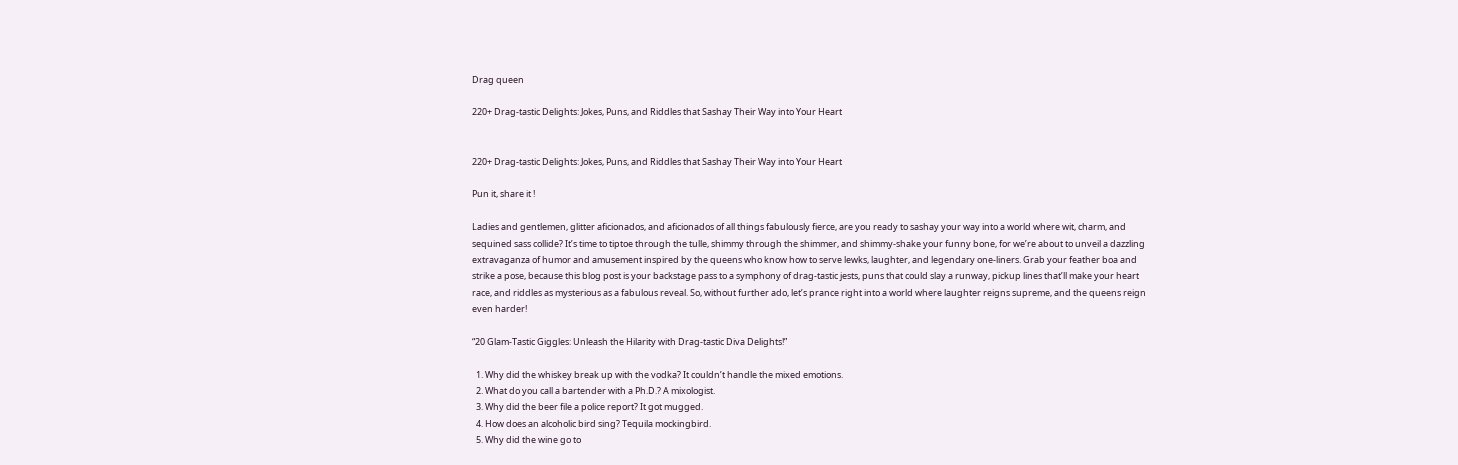Drag queen

220+ Drag-tastic Delights: Jokes, Puns, and Riddles that Sashay Their Way into Your Heart


220+ Drag-tastic Delights: Jokes, Puns, and Riddles that Sashay Their Way into Your Heart

Pun it, share it !

Ladies and gentlemen, glitter aficionados, and aficionados of all things fabulously fierce, are you ready to sashay your way into a world where wit, charm, and sequined sass collide? It’s time to tiptoe through the tulle, shimmy through the shimmer, and shimmy-shake your funny bone, for we’re about to unveil a dazzling extravaganza of humor and amusement inspired by the queens who know how to serve lewks, laughter, and legendary one-liners. Grab your feather boa and strike a pose, because this blog post is your backstage pass to a symphony of drag-tastic jests, puns that could slay a runway, pickup lines that’ll make your heart race, and riddles as mysterious as a fabulous reveal. So, without further ado, let’s prance right into a world where laughter reigns supreme, and the queens reign even harder!

“20 Glam-Tastic Giggles: Unleash the Hilarity with Drag-tastic Diva Delights!”

  1. Why did the whiskey break up with the vodka? It couldn’t handle the mixed emotions.
  2. What do you call a bartender with a Ph.D.? A mixologist.
  3. Why did the beer file a police report? It got mugged.
  4. How does an alcoholic bird sing? Tequila mockingbird.
  5. Why did the wine go to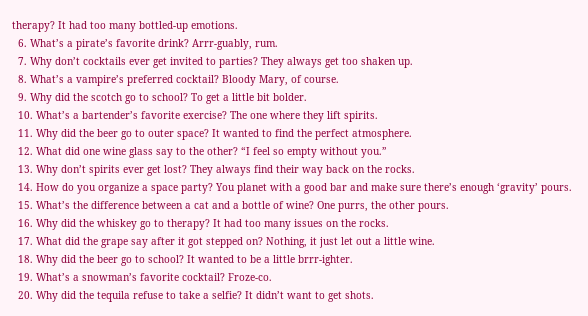therapy? It had too many bottled-up emotions.
  6. What’s a pirate’s favorite drink? Arrr-guably, rum.
  7. Why don’t cocktails ever get invited to parties? They always get too shaken up.
  8. What’s a vampire’s preferred cocktail? Bloody Mary, of course.
  9. Why did the scotch go to school? To get a little bit bolder.
  10. What’s a bartender’s favorite exercise? The one where they lift spirits.
  11. Why did the beer go to outer space? It wanted to find the perfect atmosphere.
  12. What did one wine glass say to the other? “I feel so empty without you.”
  13. Why don’t spirits ever get lost? They always find their way back on the rocks.
  14. How do you organize a space party? You planet with a good bar and make sure there’s enough ‘gravity’ pours.
  15. What’s the difference between a cat and a bottle of wine? One purrs, the other pours.
  16. Why did the whiskey go to therapy? It had too many issues on the rocks.
  17. What did the grape say after it got stepped on? Nothing, it just let out a little wine.
  18. Why did the beer go to school? It wanted to be a little brrr-ighter.
  19. What’s a snowman’s favorite cocktail? Froze-co.
  20. Why did the tequila refuse to take a selfie? It didn’t want to get shots.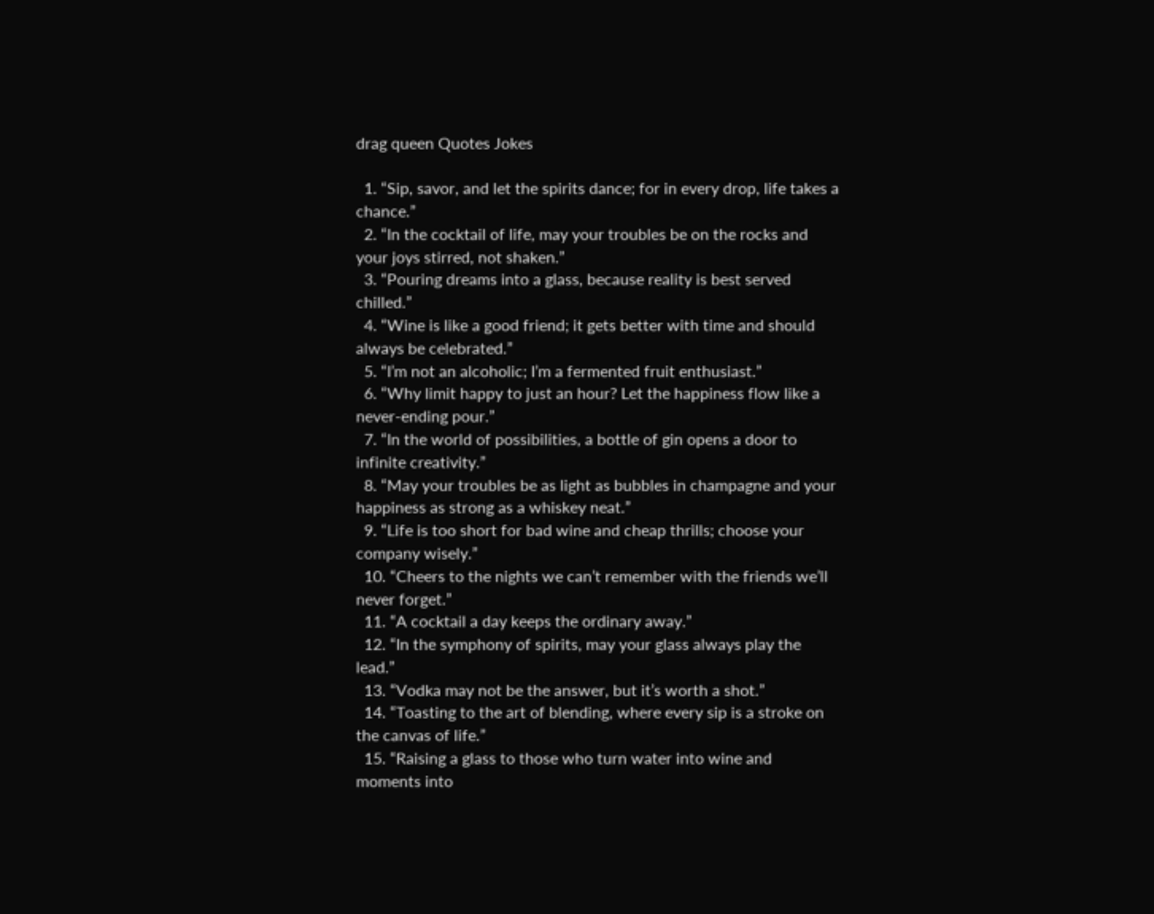drag queen Quotes Jokes

  1. “Sip, savor, and let the spirits dance; for in every drop, life takes a chance.”
  2. “In the cocktail of life, may your troubles be on the rocks and your joys stirred, not shaken.”
  3. “Pouring dreams into a glass, because reality is best served chilled.”
  4. “Wine is like a good friend; it gets better with time and should always be celebrated.”
  5. “I’m not an alcoholic; I’m a fermented fruit enthusiast.”
  6. “Why limit happy to just an hour? Let the happiness flow like a never-ending pour.”
  7. “In the world of possibilities, a bottle of gin opens a door to infinite creativity.”
  8. “May your troubles be as light as bubbles in champagne and your happiness as strong as a whiskey neat.”
  9. “Life is too short for bad wine and cheap thrills; choose your company wisely.”
  10. “Cheers to the nights we can’t remember with the friends we’ll never forget.”
  11. “A cocktail a day keeps the ordinary away.”
  12. “In the symphony of spirits, may your glass always play the lead.”
  13. “Vodka may not be the answer, but it’s worth a shot.”
  14. “Toasting to the art of blending, where every sip is a stroke on the canvas of life.”
  15. “Raising a glass to those who turn water into wine and moments into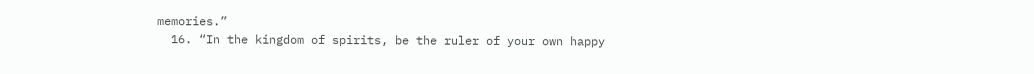memories.”
  16. “In the kingdom of spirits, be the ruler of your own happy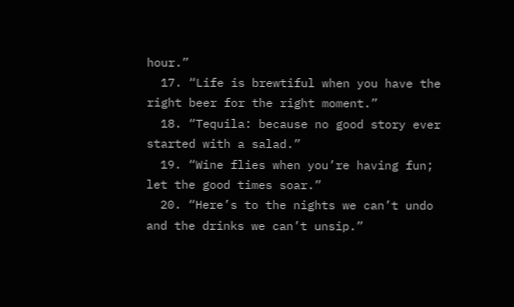hour.”
  17. “Life is brewtiful when you have the right beer for the right moment.”
  18. “Tequila: because no good story ever started with a salad.”
  19. “Wine flies when you’re having fun; let the good times soar.”
  20. “Here’s to the nights we can’t undo and the drinks we can’t unsip.”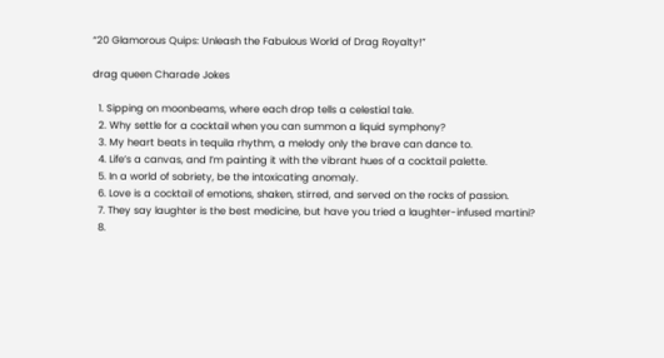“20 Glamorous Quips: Unleash the Fabulous World of Drag Royalty!”

drag queen Charade Jokes

  1. Sipping on moonbeams, where each drop tells a celestial tale.
  2. Why settle for a cocktail when you can summon a liquid symphony?
  3. My heart beats in tequila rhythm, a melody only the brave can dance to.
  4. Life’s a canvas, and I’m painting it with the vibrant hues of a cocktail palette.
  5. In a world of sobriety, be the intoxicating anomaly.
  6. Love is a cocktail of emotions, shaken, stirred, and served on the rocks of passion.
  7. They say laughter is the best medicine, but have you tried a laughter-infused martini?
  8.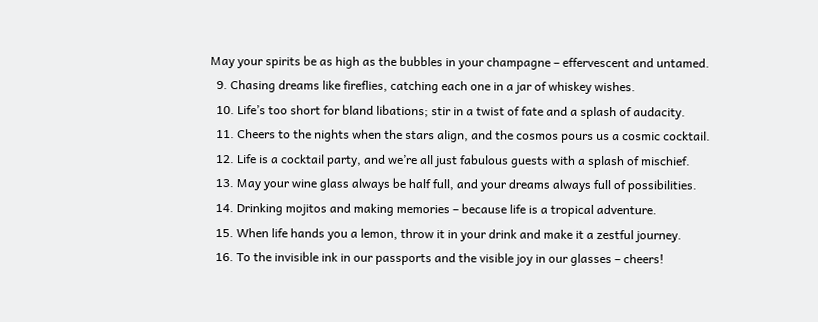May your spirits be as high as the bubbles in your champagne – effervescent and untamed.
  9. Chasing dreams like fireflies, catching each one in a jar of whiskey wishes.
  10. Life’s too short for bland libations; stir in a twist of fate and a splash of audacity.
  11. Cheers to the nights when the stars align, and the cosmos pours us a cosmic cocktail.
  12. Life is a cocktail party, and we’re all just fabulous guests with a splash of mischief.
  13. May your wine glass always be half full, and your dreams always full of possibilities.
  14. Drinking mojitos and making memories – because life is a tropical adventure.
  15. When life hands you a lemon, throw it in your drink and make it a zestful journey.
  16. To the invisible ink in our passports and the visible joy in our glasses – cheers!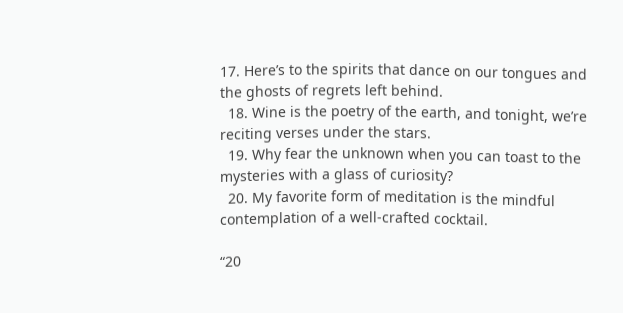17. Here’s to the spirits that dance on our tongues and the ghosts of regrets left behind.
  18. Wine is the poetry of the earth, and tonight, we’re reciting verses under the stars.
  19. Why fear the unknown when you can toast to the mysteries with a glass of curiosity?
  20. My favorite form of meditation is the mindful contemplation of a well-crafted cocktail.

“20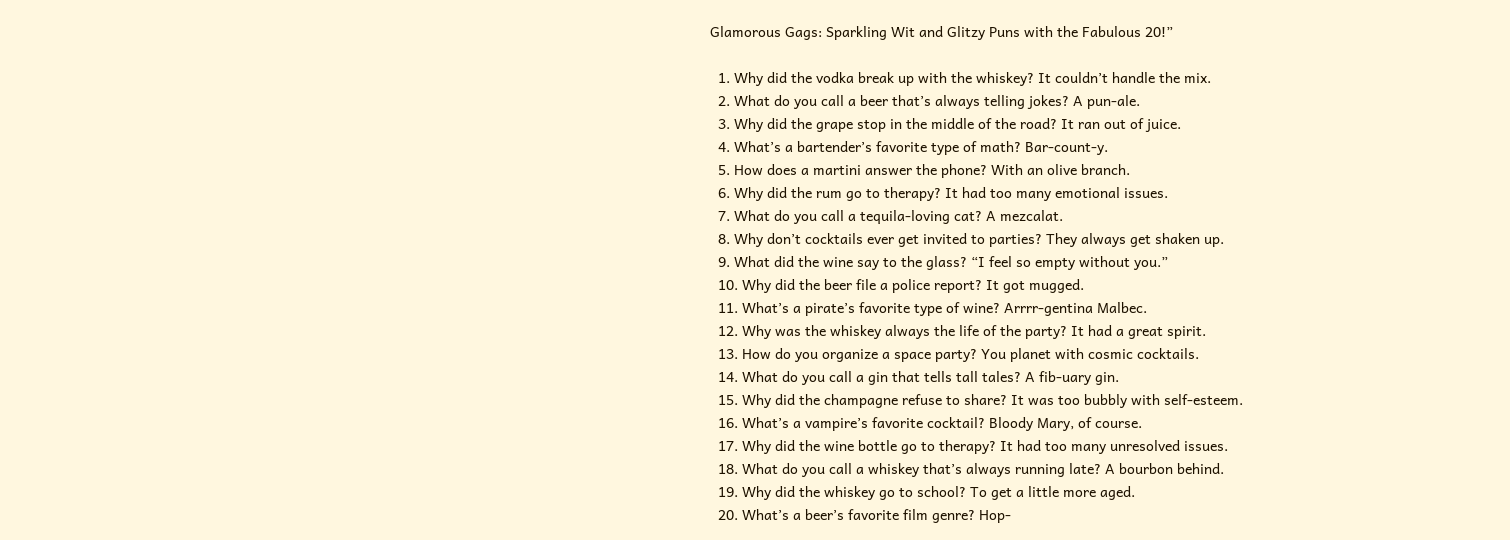Glamorous Gags: Sparkling Wit and Glitzy Puns with the Fabulous 20!”

  1. Why did the vodka break up with the whiskey? It couldn’t handle the mix.
  2. What do you call a beer that’s always telling jokes? A pun-ale.
  3. Why did the grape stop in the middle of the road? It ran out of juice.
  4. What’s a bartender’s favorite type of math? Bar-count-y.
  5. How does a martini answer the phone? With an olive branch.
  6. Why did the rum go to therapy? It had too many emotional issues.
  7. What do you call a tequila-loving cat? A mezcalat.
  8. Why don’t cocktails ever get invited to parties? They always get shaken up.
  9. What did the wine say to the glass? “I feel so empty without you.”
  10. Why did the beer file a police report? It got mugged.
  11. What’s a pirate’s favorite type of wine? Arrrr-gentina Malbec.
  12. Why was the whiskey always the life of the party? It had a great spirit.
  13. How do you organize a space party? You planet with cosmic cocktails.
  14. What do you call a gin that tells tall tales? A fib-uary gin.
  15. Why did the champagne refuse to share? It was too bubbly with self-esteem.
  16. What’s a vampire’s favorite cocktail? Bloody Mary, of course.
  17. Why did the wine bottle go to therapy? It had too many unresolved issues.
  18. What do you call a whiskey that’s always running late? A bourbon behind.
  19. Why did the whiskey go to school? To get a little more aged.
  20. What’s a beer’s favorite film genre? Hop-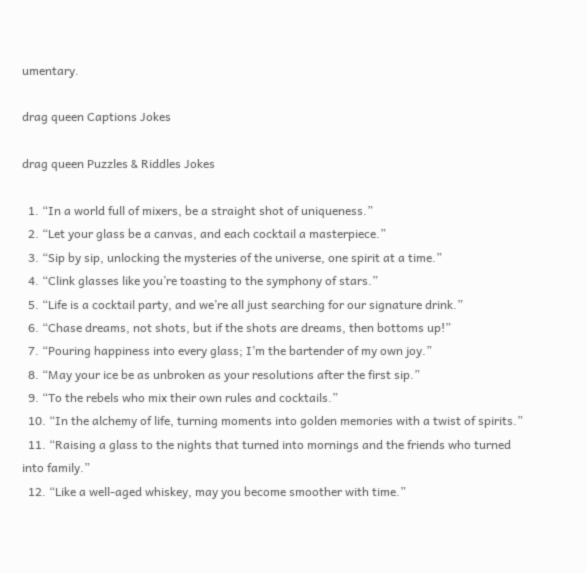umentary.

drag queen Captions Jokes

drag queen Puzzles & Riddles Jokes

  1. “In a world full of mixers, be a straight shot of uniqueness.”
  2. “Let your glass be a canvas, and each cocktail a masterpiece.”
  3. “Sip by sip, unlocking the mysteries of the universe, one spirit at a time.”
  4. “Clink glasses like you’re toasting to the symphony of stars.”
  5. “Life is a cocktail party, and we’re all just searching for our signature drink.”
  6. “Chase dreams, not shots, but if the shots are dreams, then bottoms up!”
  7. “Pouring happiness into every glass; I’m the bartender of my own joy.”
  8. “May your ice be as unbroken as your resolutions after the first sip.”
  9. “To the rebels who mix their own rules and cocktails.”
  10. “In the alchemy of life, turning moments into golden memories with a twist of spirits.”
  11. “Raising a glass to the nights that turned into mornings and the friends who turned into family.”
  12. “Like a well-aged whiskey, may you become smoother with time.”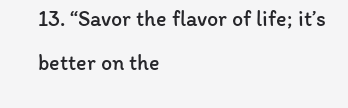13. “Savor the flavor of life; it’s better on the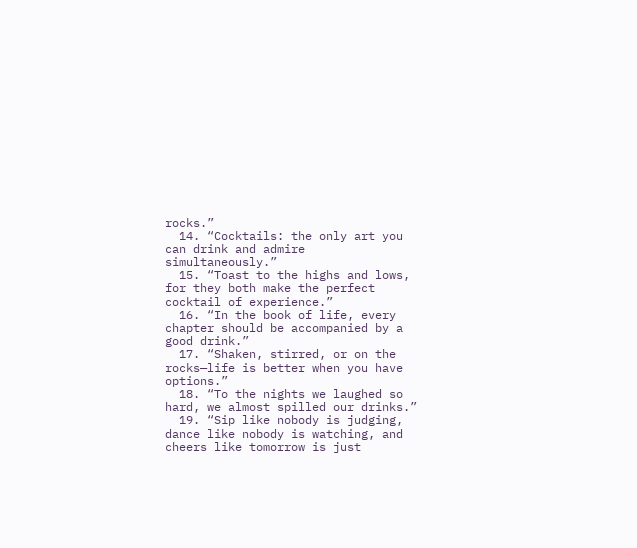rocks.”
  14. “Cocktails: the only art you can drink and admire simultaneously.”
  15. “Toast to the highs and lows, for they both make the perfect cocktail of experience.”
  16. “In the book of life, every chapter should be accompanied by a good drink.”
  17. “Shaken, stirred, or on the rocks—life is better when you have options.”
  18. “To the nights we laughed so hard, we almost spilled our drinks.”
  19. “Sip like nobody is judging, dance like nobody is watching, and cheers like tomorrow is just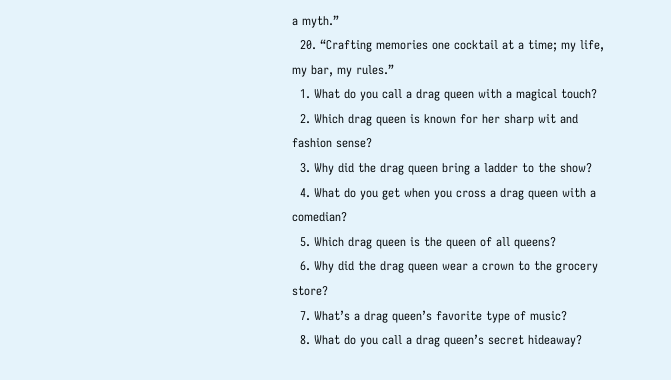a myth.”
  20. “Crafting memories one cocktail at a time; my life, my bar, my rules.”
  1. What do you call a drag queen with a magical touch?
  2. Which drag queen is known for her sharp wit and fashion sense?
  3. Why did the drag queen bring a ladder to the show?
  4. What do you get when you cross a drag queen with a comedian?
  5. Which drag queen is the queen of all queens?
  6. Why did the drag queen wear a crown to the grocery store?
  7. What’s a drag queen’s favorite type of music?
  8. What do you call a drag queen’s secret hideaway?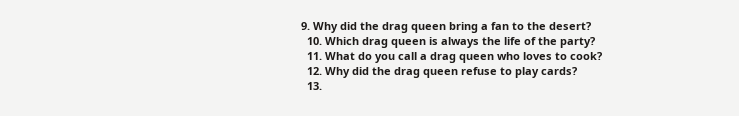9. Why did the drag queen bring a fan to the desert?
  10. Which drag queen is always the life of the party?
  11. What do you call a drag queen who loves to cook?
  12. Why did the drag queen refuse to play cards?
  13.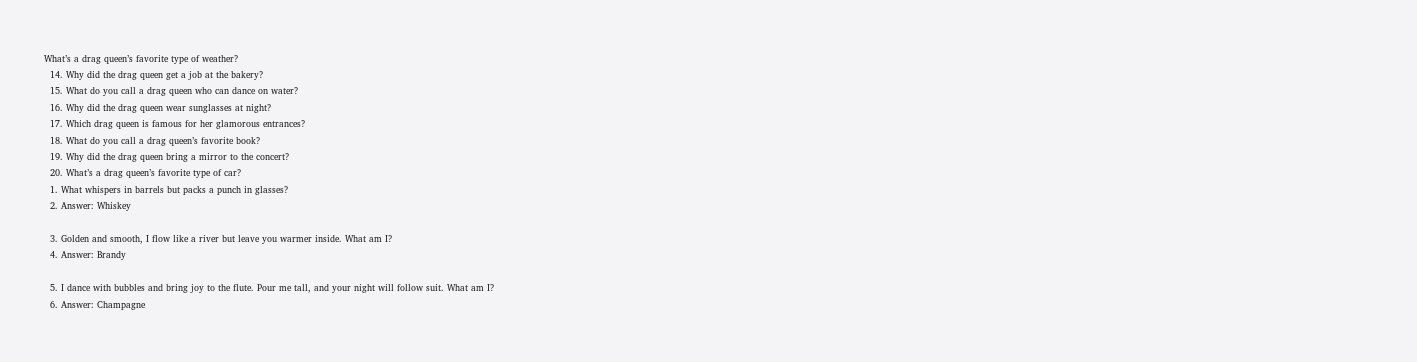What’s a drag queen’s favorite type of weather?
  14. Why did the drag queen get a job at the bakery?
  15. What do you call a drag queen who can dance on water?
  16. Why did the drag queen wear sunglasses at night?
  17. Which drag queen is famous for her glamorous entrances?
  18. What do you call a drag queen’s favorite book?
  19. Why did the drag queen bring a mirror to the concert?
  20. What’s a drag queen’s favorite type of car?
  1. What whispers in barrels but packs a punch in glasses?
  2. Answer: Whiskey

  3. Golden and smooth, I flow like a river but leave you warmer inside. What am I?
  4. Answer: Brandy

  5. I dance with bubbles and bring joy to the flute. Pour me tall, and your night will follow suit. What am I?
  6. Answer: Champagne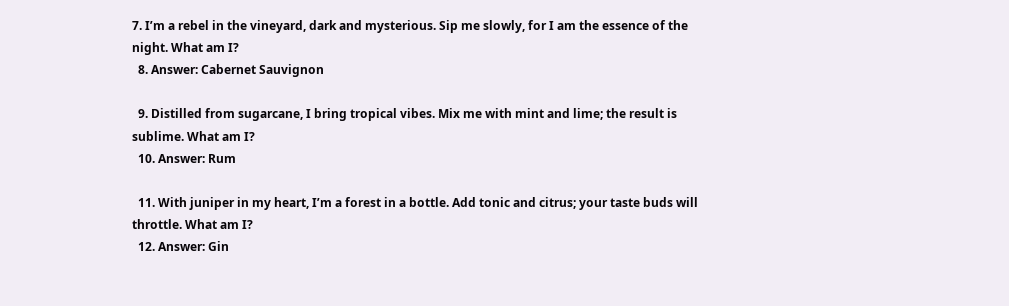7. I’m a rebel in the vineyard, dark and mysterious. Sip me slowly, for I am the essence of the night. What am I?
  8. Answer: Cabernet Sauvignon

  9. Distilled from sugarcane, I bring tropical vibes. Mix me with mint and lime; the result is sublime. What am I?
  10. Answer: Rum

  11. With juniper in my heart, I’m a forest in a bottle. Add tonic and citrus; your taste buds will throttle. What am I?
  12. Answer: Gin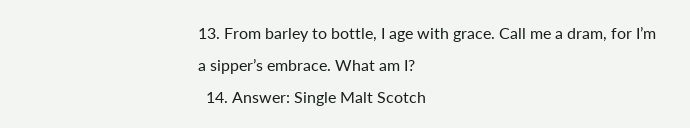13. From barley to bottle, I age with grace. Call me a dram, for I’m a sipper’s embrace. What am I?
  14. Answer: Single Malt Scotch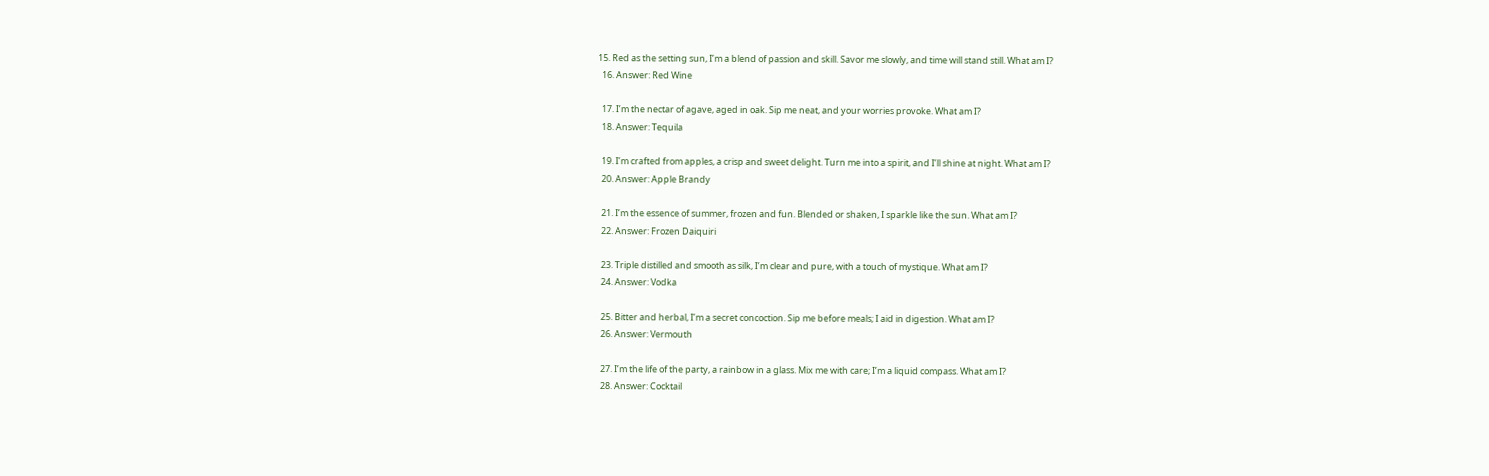15. Red as the setting sun, I’m a blend of passion and skill. Savor me slowly, and time will stand still. What am I?
  16. Answer: Red Wine

  17. I’m the nectar of agave, aged in oak. Sip me neat, and your worries provoke. What am I?
  18. Answer: Tequila

  19. I’m crafted from apples, a crisp and sweet delight. Turn me into a spirit, and I’ll shine at night. What am I?
  20. Answer: Apple Brandy

  21. I’m the essence of summer, frozen and fun. Blended or shaken, I sparkle like the sun. What am I?
  22. Answer: Frozen Daiquiri

  23. Triple distilled and smooth as silk, I’m clear and pure, with a touch of mystique. What am I?
  24. Answer: Vodka

  25. Bitter and herbal, I’m a secret concoction. Sip me before meals; I aid in digestion. What am I?
  26. Answer: Vermouth

  27. I’m the life of the party, a rainbow in a glass. Mix me with care; I’m a liquid compass. What am I?
  28. Answer: Cocktail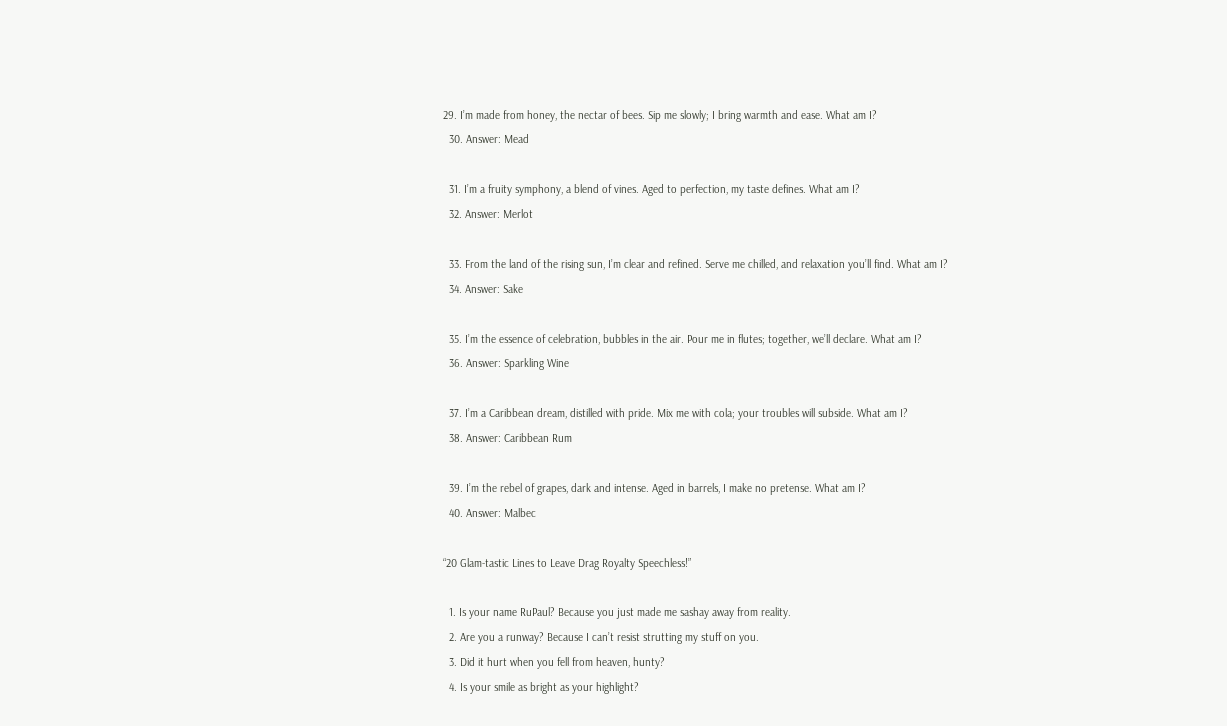29. I’m made from honey, the nectar of bees. Sip me slowly; I bring warmth and ease. What am I?
  30. Answer: Mead

  31. I’m a fruity symphony, a blend of vines. Aged to perfection, my taste defines. What am I?
  32. Answer: Merlot

  33. From the land of the rising sun, I’m clear and refined. Serve me chilled, and relaxation you’ll find. What am I?
  34. Answer: Sake

  35. I’m the essence of celebration, bubbles in the air. Pour me in flutes; together, we’ll declare. What am I?
  36. Answer: Sparkling Wine

  37. I’m a Caribbean dream, distilled with pride. Mix me with cola; your troubles will subside. What am I?
  38. Answer: Caribbean Rum

  39. I’m the rebel of grapes, dark and intense. Aged in barrels, I make no pretense. What am I?
  40. Answer: Malbec

“20 Glam-tastic Lines to Leave Drag Royalty Speechless!”

  1. Is your name RuPaul? Because you just made me sashay away from reality.
  2. Are you a runway? Because I can’t resist strutting my stuff on you.
  3. Did it hurt when you fell from heaven, hunty?
  4. Is your smile as bright as your highlight?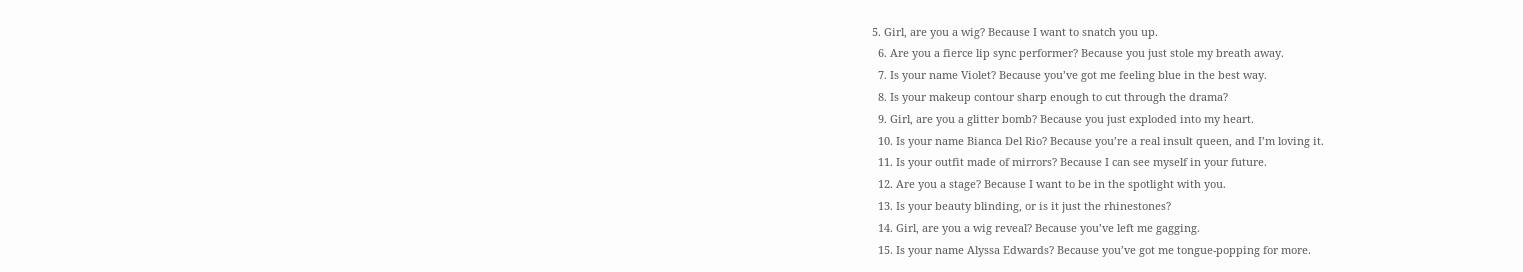5. Girl, are you a wig? Because I want to snatch you up.
  6. Are you a fierce lip sync performer? Because you just stole my breath away.
  7. Is your name Violet? Because you’ve got me feeling blue in the best way.
  8. Is your makeup contour sharp enough to cut through the drama?
  9. Girl, are you a glitter bomb? Because you just exploded into my heart.
  10. Is your name Bianca Del Rio? Because you’re a real insult queen, and I’m loving it.
  11. Is your outfit made of mirrors? Because I can see myself in your future.
  12. Are you a stage? Because I want to be in the spotlight with you.
  13. Is your beauty blinding, or is it just the rhinestones?
  14. Girl, are you a wig reveal? Because you’ve left me gagging.
  15. Is your name Alyssa Edwards? Because you’ve got me tongue-popping for more.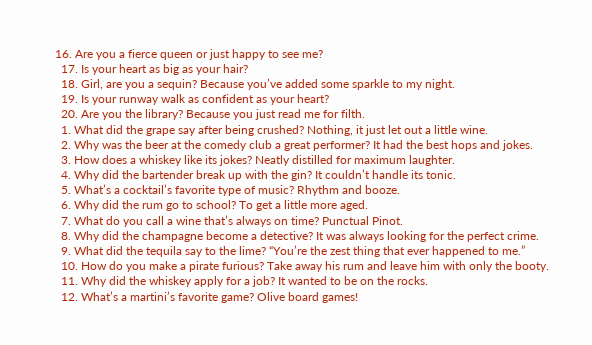16. Are you a fierce queen or just happy to see me?
  17. Is your heart as big as your hair?
  18. Girl, are you a sequin? Because you’ve added some sparkle to my night.
  19. Is your runway walk as confident as your heart?
  20. Are you the library? Because you just read me for filth.
  1. What did the grape say after being crushed? Nothing, it just let out a little wine.
  2. Why was the beer at the comedy club a great performer? It had the best hops and jokes.
  3. How does a whiskey like its jokes? Neatly distilled for maximum laughter.
  4. Why did the bartender break up with the gin? It couldn’t handle its tonic.
  5. What’s a cocktail’s favorite type of music? Rhythm and booze.
  6. Why did the rum go to school? To get a little more aged.
  7. What do you call a wine that’s always on time? Punctual Pinot.
  8. Why did the champagne become a detective? It was always looking for the perfect crime.
  9. What did the tequila say to the lime? “You’re the zest thing that ever happened to me.”
  10. How do you make a pirate furious? Take away his rum and leave him with only the booty.
  11. Why did the whiskey apply for a job? It wanted to be on the rocks.
  12. What’s a martini’s favorite game? Olive board games!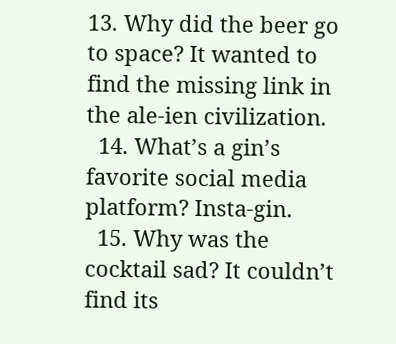13. Why did the beer go to space? It wanted to find the missing link in the ale-ien civilization.
  14. What’s a gin’s favorite social media platform? Insta-gin.
  15. Why was the cocktail sad? It couldn’t find its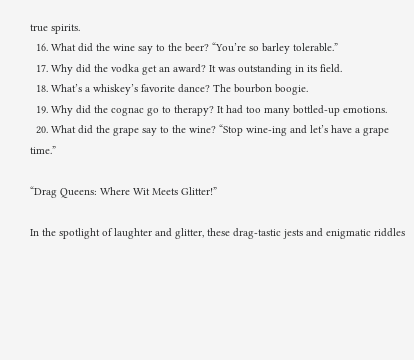true spirits.
  16. What did the wine say to the beer? “You’re so barley tolerable.”
  17. Why did the vodka get an award? It was outstanding in its field.
  18. What’s a whiskey’s favorite dance? The bourbon boogie.
  19. Why did the cognac go to therapy? It had too many bottled-up emotions.
  20. What did the grape say to the wine? “Stop wine-ing and let’s have a grape time.”

“Drag Queens: Where Wit Meets Glitter!”

In the spotlight of laughter and glitter, these drag-tastic jests and enigmatic riddles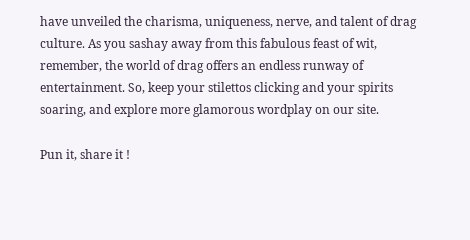have unveiled the charisma, uniqueness, nerve, and talent of drag culture. As you sashay away from this fabulous feast of wit, remember, the world of drag offers an endless runway of entertainment. So, keep your stilettos clicking and your spirits soaring, and explore more glamorous wordplay on our site.

Pun it, share it !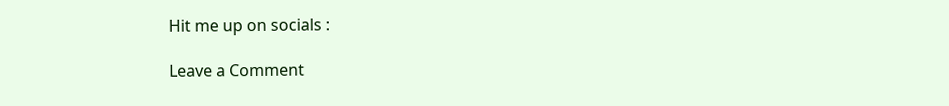Hit me up on socials :

Leave a Comment